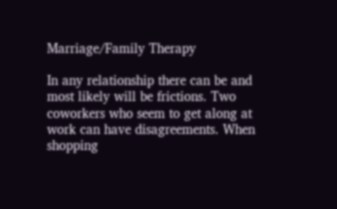Marriage/Family Therapy

In any relationship there can be and most likely will be frictions. Two coworkers who seem to get along at work can have disagreements. When shopping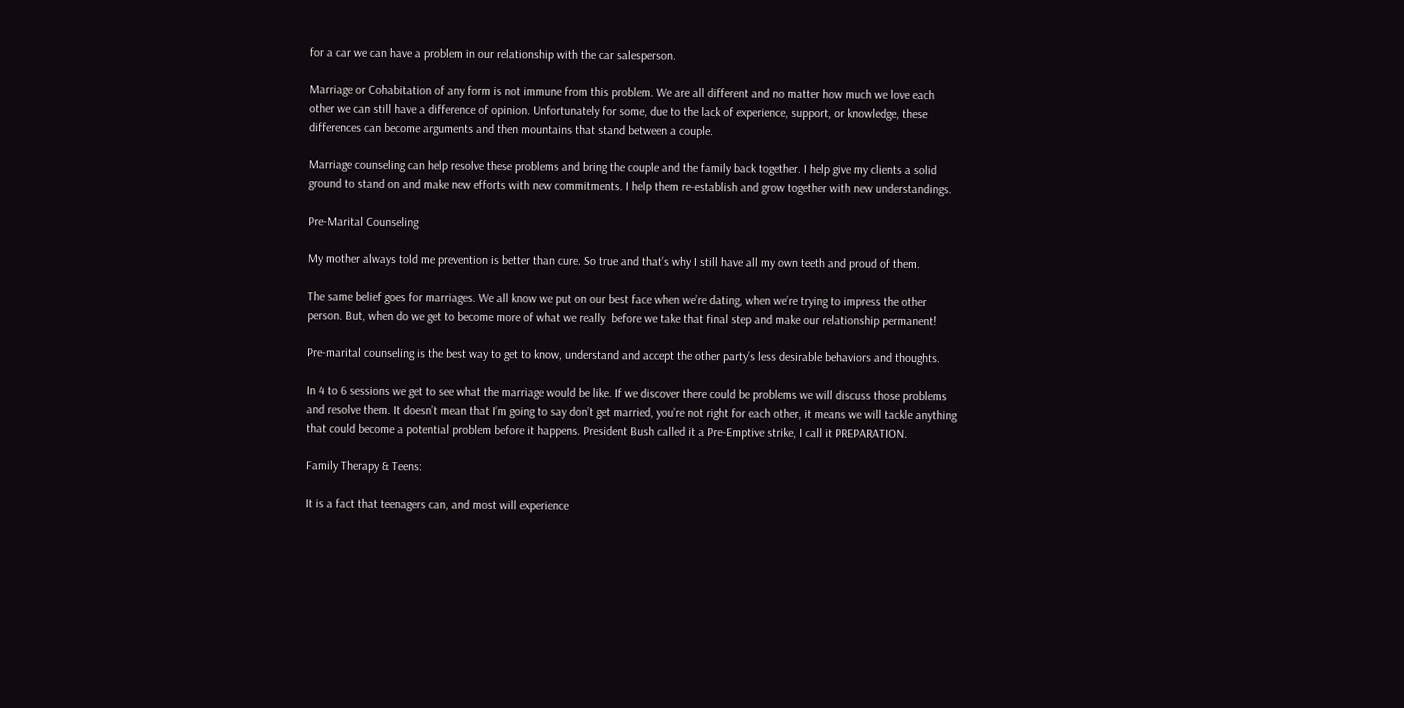for a car we can have a problem in our relationship with the car salesperson.

Marriage or Cohabitation of any form is not immune from this problem. We are all different and no matter how much we love each other we can still have a difference of opinion. Unfortunately for some, due to the lack of experience, support, or knowledge, these differences can become arguments and then mountains that stand between a couple.

Marriage counseling can help resolve these problems and bring the couple and the family back together. I help give my clients a solid ground to stand on and make new efforts with new commitments. I help them re-establish and grow together with new understandings.

Pre-Marital Counseling

My mother always told me prevention is better than cure. So true and that’s why I still have all my own teeth and proud of them.

The same belief goes for marriages. We all know we put on our best face when we’re dating, when we’re trying to impress the other person. But, when do we get to become more of what we really  before we take that final step and make our relationship permanent!

Pre-marital counseling is the best way to get to know, understand and accept the other party’s less desirable behaviors and thoughts.

In 4 to 6 sessions we get to see what the marriage would be like. If we discover there could be problems we will discuss those problems and resolve them. It doesn’t mean that I’m going to say don’t get married, you’re not right for each other, it means we will tackle anything that could become a potential problem before it happens. President Bush called it a Pre-Emptive strike, I call it PREPARATION.

Family Therapy & Teens:

It is a fact that teenagers can, and most will experience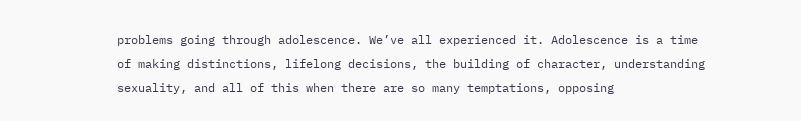problems going through adolescence. We’ve all experienced it. Adolescence is a time of making distinctions, lifelong decisions, the building of character, understanding sexuality, and all of this when there are so many temptations, opposing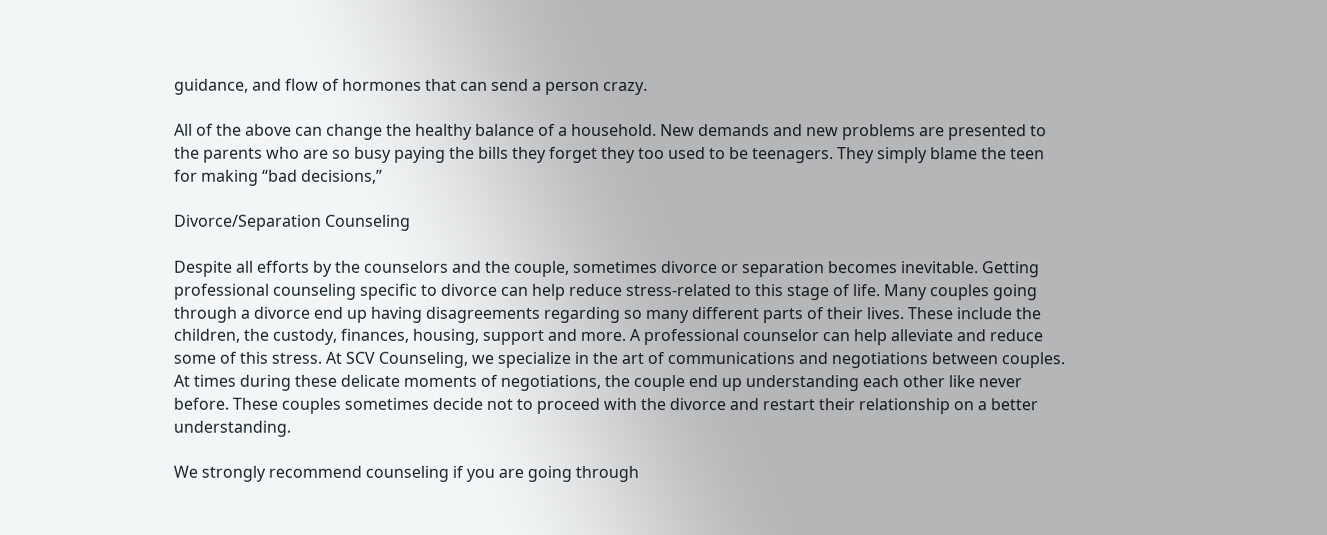guidance, and flow of hormones that can send a person crazy.

All of the above can change the healthy balance of a household. New demands and new problems are presented to the parents who are so busy paying the bills they forget they too used to be teenagers. They simply blame the teen for making “bad decisions,”

Divorce/Separation Counseling

Despite all efforts by the counselors and the couple, sometimes divorce or separation becomes inevitable. Getting professional counseling specific to divorce can help reduce stress-related to this stage of life. Many couples going through a divorce end up having disagreements regarding so many different parts of their lives. These include the children, the custody, finances, housing, support and more. A professional counselor can help alleviate and reduce some of this stress. At SCV Counseling, we specialize in the art of communications and negotiations between couples. At times during these delicate moments of negotiations, the couple end up understanding each other like never before. These couples sometimes decide not to proceed with the divorce and restart their relationship on a better understanding.

We strongly recommend counseling if you are going through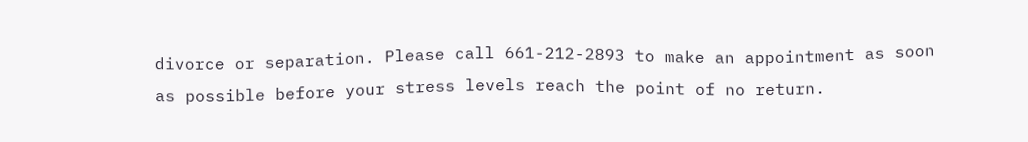divorce or separation. Please call 661-212-2893 to make an appointment as soon as possible before your stress levels reach the point of no return.